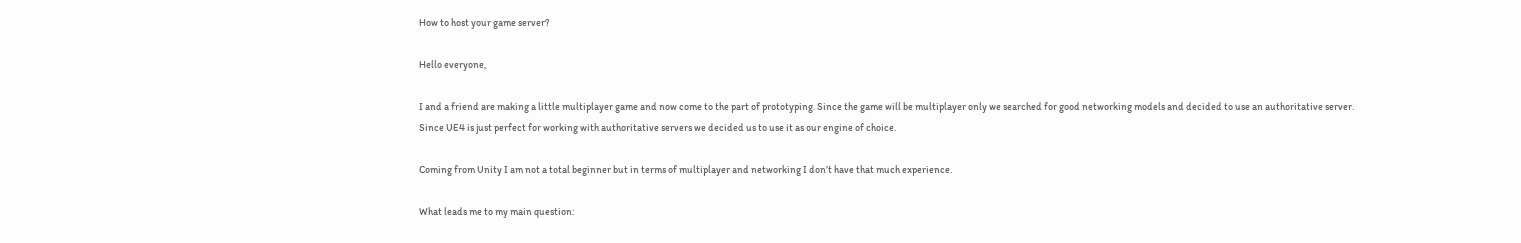How to host your game server?

Hello everyone,

I and a friend are making a little multiplayer game and now come to the part of prototyping. Since the game will be multiplayer only we searched for good networking models and decided to use an authoritative server.
Since UE4 is just perfect for working with authoritative servers we decided us to use it as our engine of choice.

Coming from Unity I am not a total beginner but in terms of multiplayer and networking I don’t have that much experience.

What leads me to my main question: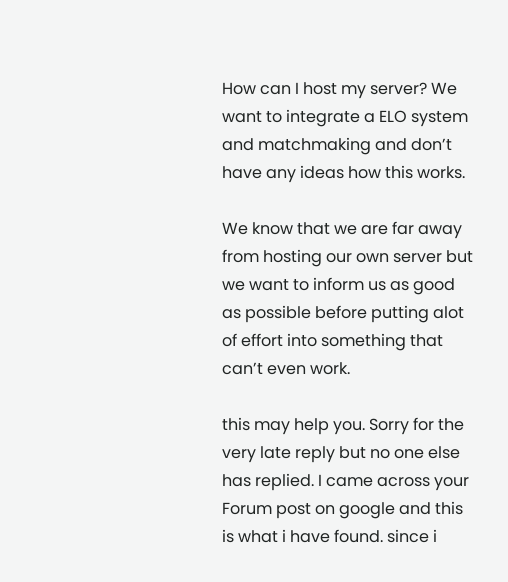How can I host my server? We want to integrate a ELO system and matchmaking and don’t have any ideas how this works.

We know that we are far away from hosting our own server but we want to inform us as good as possible before putting alot of effort into something that can’t even work.

this may help you. Sorry for the very late reply but no one else has replied. I came across your Forum post on google and this is what i have found. since i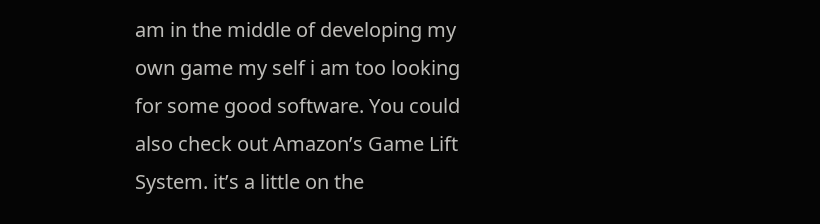am in the middle of developing my own game my self i am too looking for some good software. You could also check out Amazon’s Game Lift System. it’s a little on the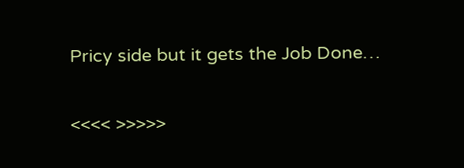Pricy side but it gets the Job Done…

<<<< >>>>>